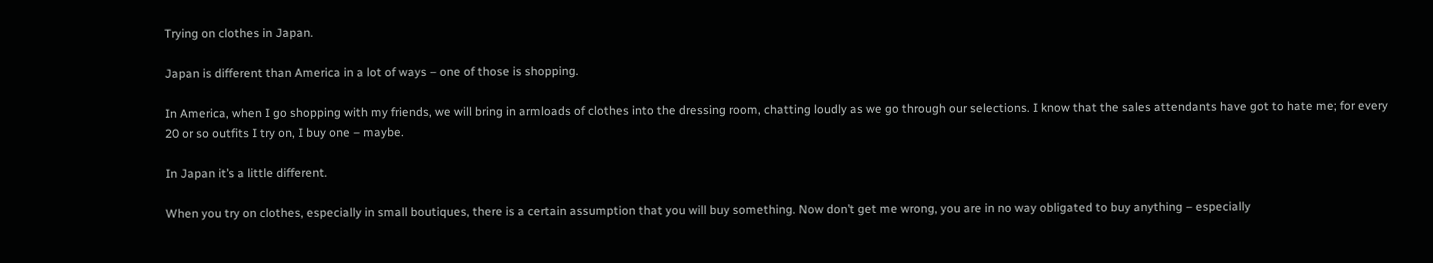Trying on clothes in Japan.

Japan is different than America in a lot of ways – one of those is shopping.

In America, when I go shopping with my friends, we will bring in armloads of clothes into the dressing room, chatting loudly as we go through our selections. I know that the sales attendants have got to hate me; for every 20 or so outfits I try on, I buy one – maybe.

In Japan it’s a little different.

When you try on clothes, especially in small boutiques, there is a certain assumption that you will buy something. Now don’t get me wrong, you are in no way obligated to buy anything – especially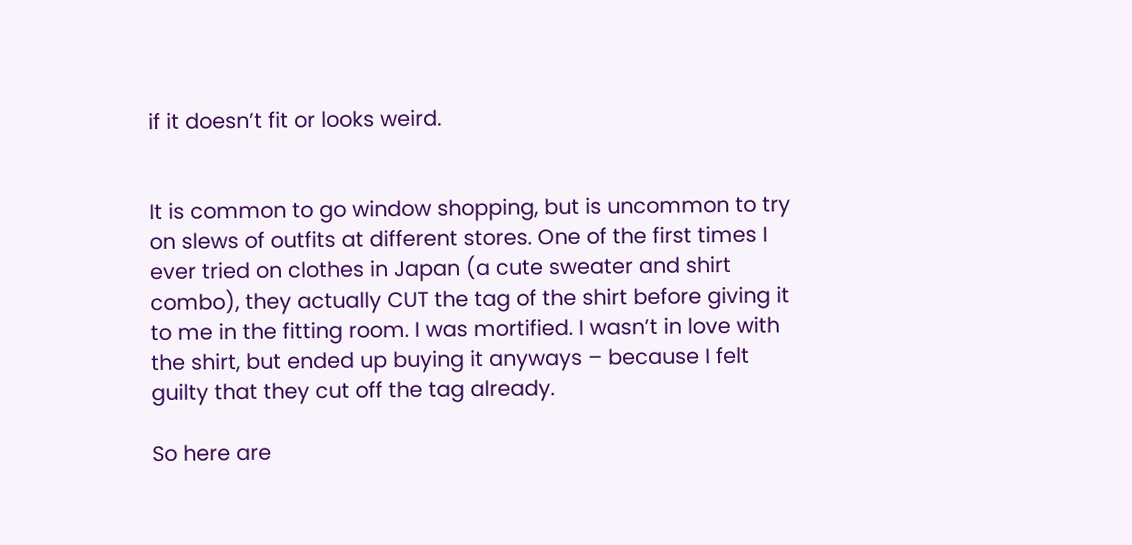if it doesn’t fit or looks weird.


It is common to go window shopping, but is uncommon to try on slews of outfits at different stores. One of the first times I ever tried on clothes in Japan (a cute sweater and shirt combo), they actually CUT the tag of the shirt before giving it to me in the fitting room. I was mortified. I wasn’t in love with the shirt, but ended up buying it anyways – because I felt guilty that they cut off the tag already.

So here are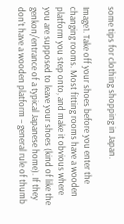some tips for clothing shopping in Japan.

Image1. Take off your shoes before you enter the changing rooms. Most fitting rooms have a wooden platform you step onto, and make it obvious where you are supposed to leave your shoes (kind of like the genkon/entrance of a typical Japanese home). If they don’t have a wooden platform – general rule of thumb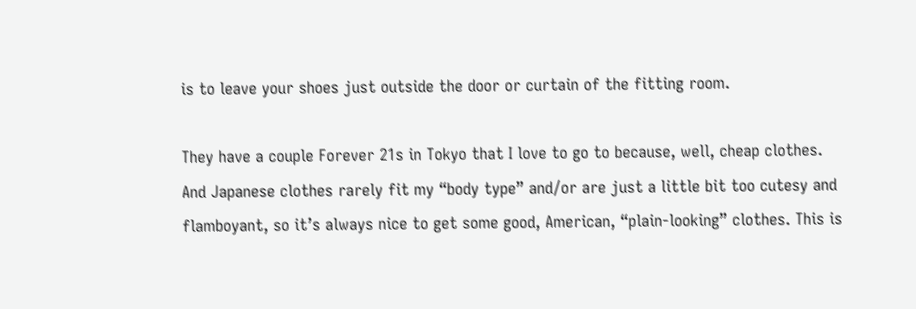is to leave your shoes just outside the door or curtain of the fitting room.

They have a couple Forever 21s in Tokyo that I love to go to because, well, cheap clothes. And Japanese clothes rarely fit my “body type” and/or are just a little bit too cutesy and flamboyant, so it’s always nice to get some good, American, “plain-looking” clothes. This is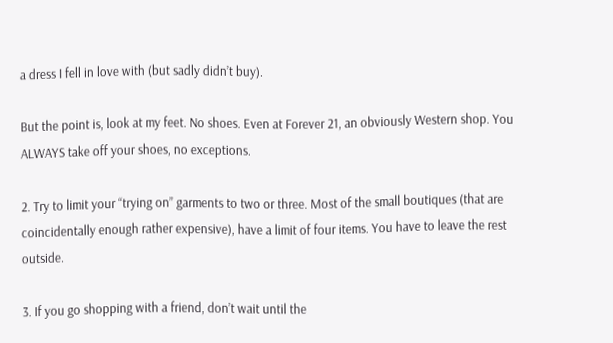a dress I fell in love with (but sadly didn’t buy).

But the point is, look at my feet. No shoes. Even at Forever 21, an obviously Western shop. You ALWAYS take off your shoes, no exceptions.

2. Try to limit your “trying on” garments to two or three. Most of the small boutiques (that are coincidentally enough rather expensive), have a limit of four items. You have to leave the rest outside.

3. If you go shopping with a friend, don’t wait until the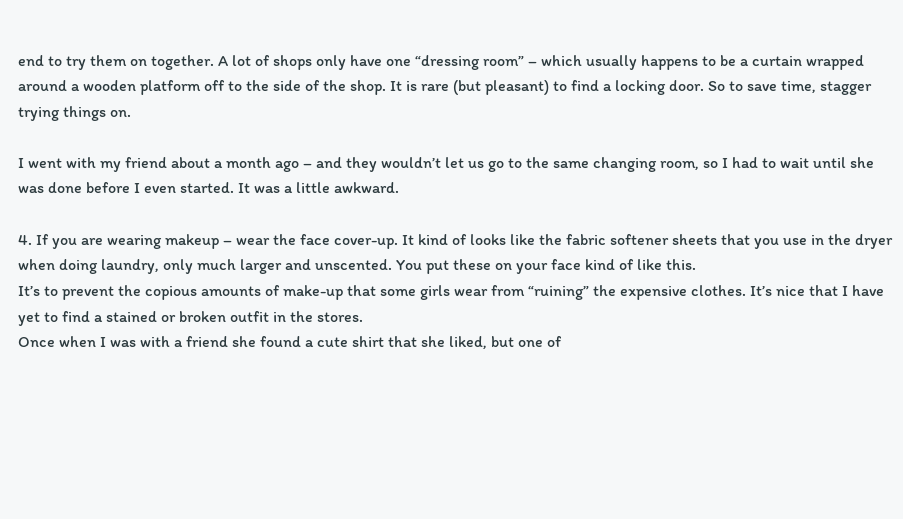end to try them on together. A lot of shops only have one “dressing room” – which usually happens to be a curtain wrapped around a wooden platform off to the side of the shop. It is rare (but pleasant) to find a locking door. So to save time, stagger trying things on.

I went with my friend about a month ago – and they wouldn’t let us go to the same changing room, so I had to wait until she was done before I even started. It was a little awkward.

4. If you are wearing makeup – wear the face cover-up. It kind of looks like the fabric softener sheets that you use in the dryer when doing laundry, only much larger and unscented. You put these on your face kind of like this.
It’s to prevent the copious amounts of make-up that some girls wear from “ruining” the expensive clothes. It’s nice that I have yet to find a stained or broken outfit in the stores.
Once when I was with a friend she found a cute shirt that she liked, but one of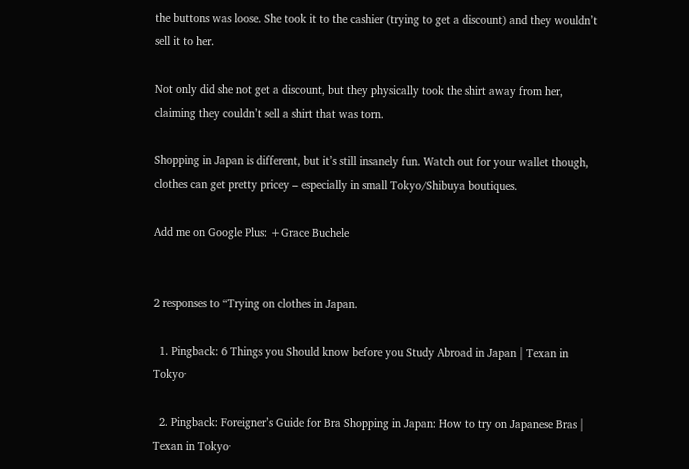the buttons was loose. She took it to the cashier (trying to get a discount) and they wouldn’t sell it to her.

Not only did she not get a discount, but they physically took the shirt away from her, claiming they couldn’t sell a shirt that was torn.

Shopping in Japan is different, but it’s still insanely fun. Watch out for your wallet though, clothes can get pretty pricey – especially in small Tokyo/Shibuya boutiques.

Add me on Google Plus: +Grace Buchele


2 responses to “Trying on clothes in Japan.

  1. Pingback: 6 Things you Should know before you Study Abroad in Japan | Texan in Tokyo·

  2. Pingback: Foreigner’s Guide for Bra Shopping in Japan: How to try on Japanese Bras | Texan in Tokyo·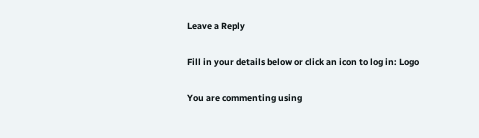Leave a Reply

Fill in your details below or click an icon to log in: Logo

You are commenting using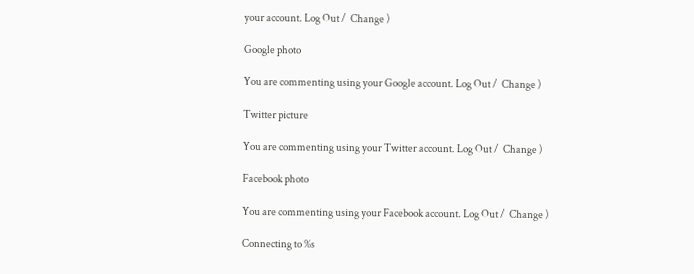your account. Log Out /  Change )

Google photo

You are commenting using your Google account. Log Out /  Change )

Twitter picture

You are commenting using your Twitter account. Log Out /  Change )

Facebook photo

You are commenting using your Facebook account. Log Out /  Change )

Connecting to %s